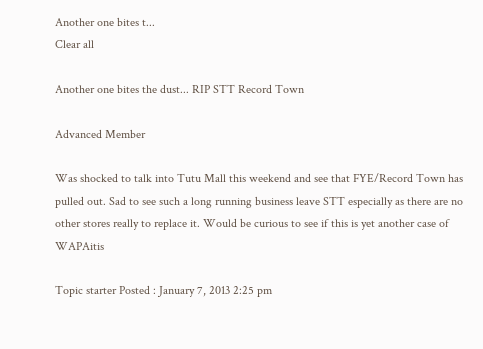Another one bites t...
Clear all

Another one bites the dust... RIP STT Record Town

Advanced Member

Was shocked to talk into Tutu Mall this weekend and see that FYE/Record Town has pulled out. Sad to see such a long running business leave STT especially as there are no other stores really to replace it. Would be curious to see if this is yet another case of WAPAitis

Topic starter Posted : January 7, 2013 2:25 pm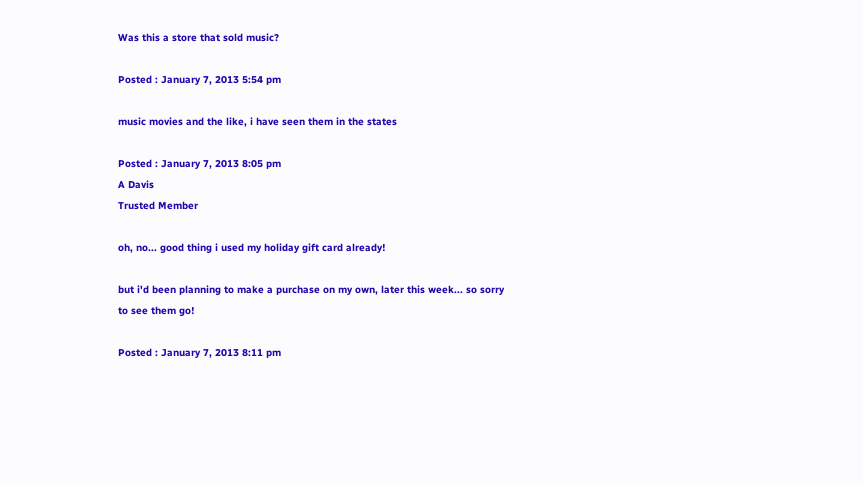Was this a store that sold music?

Posted : January 7, 2013 5:54 pm

music movies and the like, i have seen them in the states

Posted : January 7, 2013 8:05 pm
A Davis
Trusted Member

oh, no... good thing i used my holiday gift card already!

but i'd been planning to make a purchase on my own, later this week... so sorry to see them go!

Posted : January 7, 2013 8:11 pm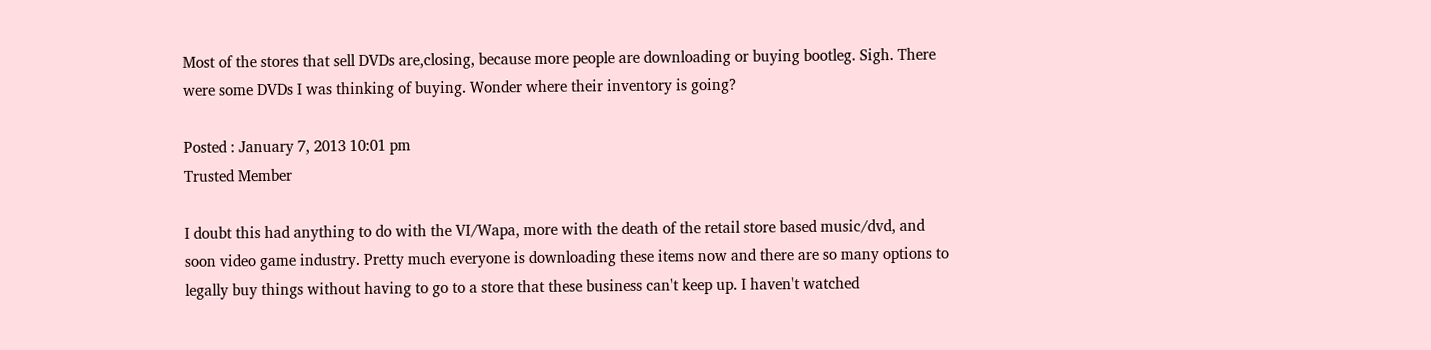Most of the stores that sell DVDs are,closing, because more people are downloading or buying bootleg. Sigh. There were some DVDs I was thinking of buying. Wonder where their inventory is going?

Posted : January 7, 2013 10:01 pm
Trusted Member

I doubt this had anything to do with the VI/Wapa, more with the death of the retail store based music/dvd, and soon video game industry. Pretty much everyone is downloading these items now and there are so many options to legally buy things without having to go to a store that these business can't keep up. I haven't watched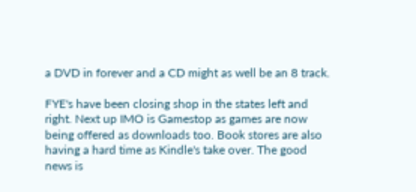a DVD in forever and a CD might as well be an 8 track.

FYE's have been closing shop in the states left and right. Next up IMO is Gamestop as games are now being offered as downloads too. Book stores are also having a hard time as Kindle's take over. The good news is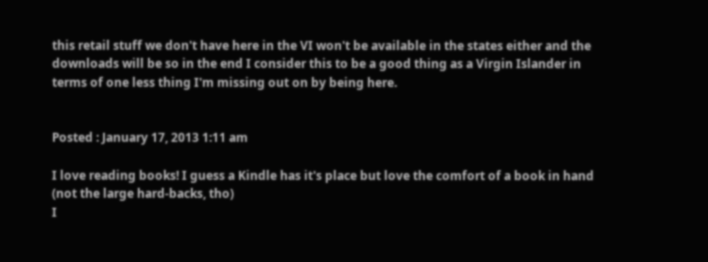this retail stuff we don't have here in the VI won't be available in the states either and the downloads will be so in the end I consider this to be a good thing as a Virgin Islander in terms of one less thing I'm missing out on by being here.


Posted : January 17, 2013 1:11 am

I love reading books! I guess a Kindle has it's place but love the comfort of a book in hand (not the large hard-backs, tho)
I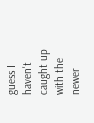guess I haven't caught up with the newer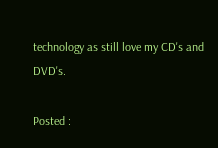technology as still love my CD's and DVD's.

Posted :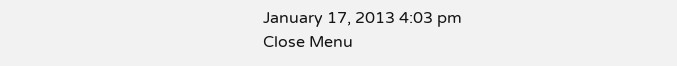January 17, 2013 4:03 pm
Close Menu